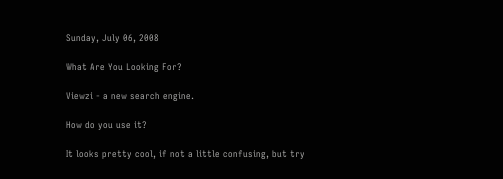Sunday, July 06, 2008

What Are You Looking For?

Viewzi - a new search engine.

How do you use it?

It looks pretty cool, if not a little confusing, but try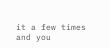it a few times and you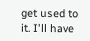get used to it. I'll have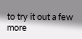to try it out a few more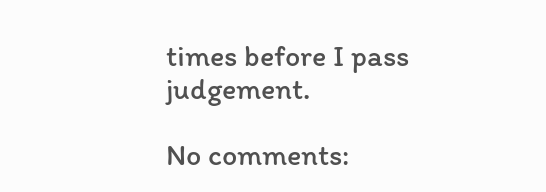times before I pass judgement.

No comments: